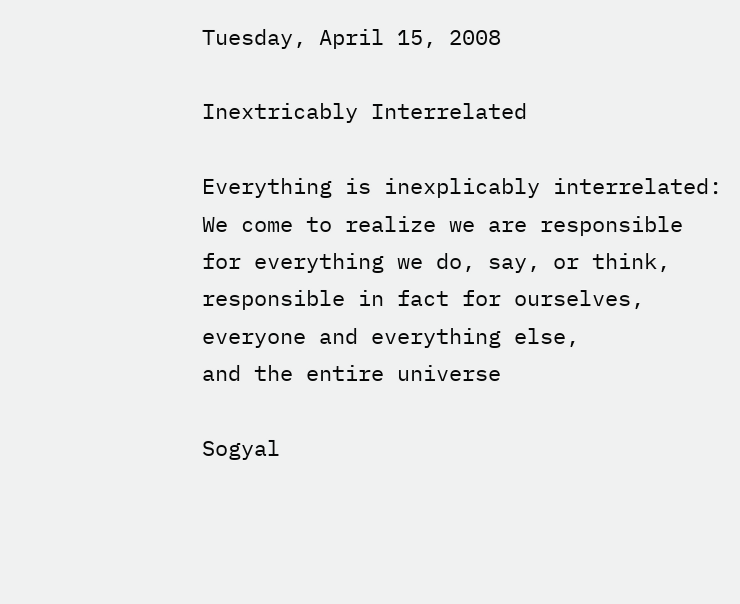Tuesday, April 15, 2008

Inextricably Interrelated

Everything is inexplicably interrelated:
We come to realize we are responsible
for everything we do, say, or think,
responsible in fact for ourselves,
everyone and everything else,
and the entire universe

Sogyal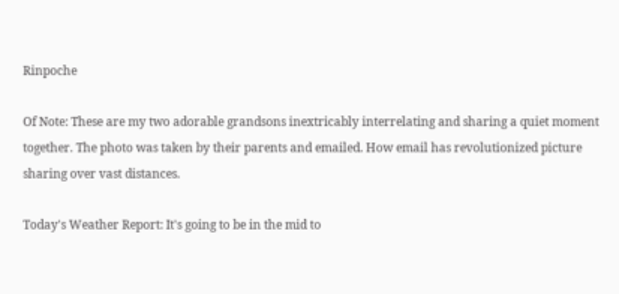Rinpoche

Of Note: These are my two adorable grandsons inextricably interrelating and sharing a quiet moment together. The photo was taken by their parents and emailed. How email has revolutionized picture sharing over vast distances.

Today's Weather Report: It's going to be in the mid to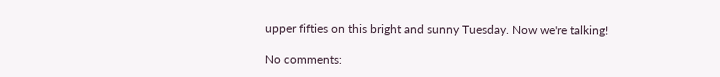upper fifties on this bright and sunny Tuesday. Now we're talking!

No comments: